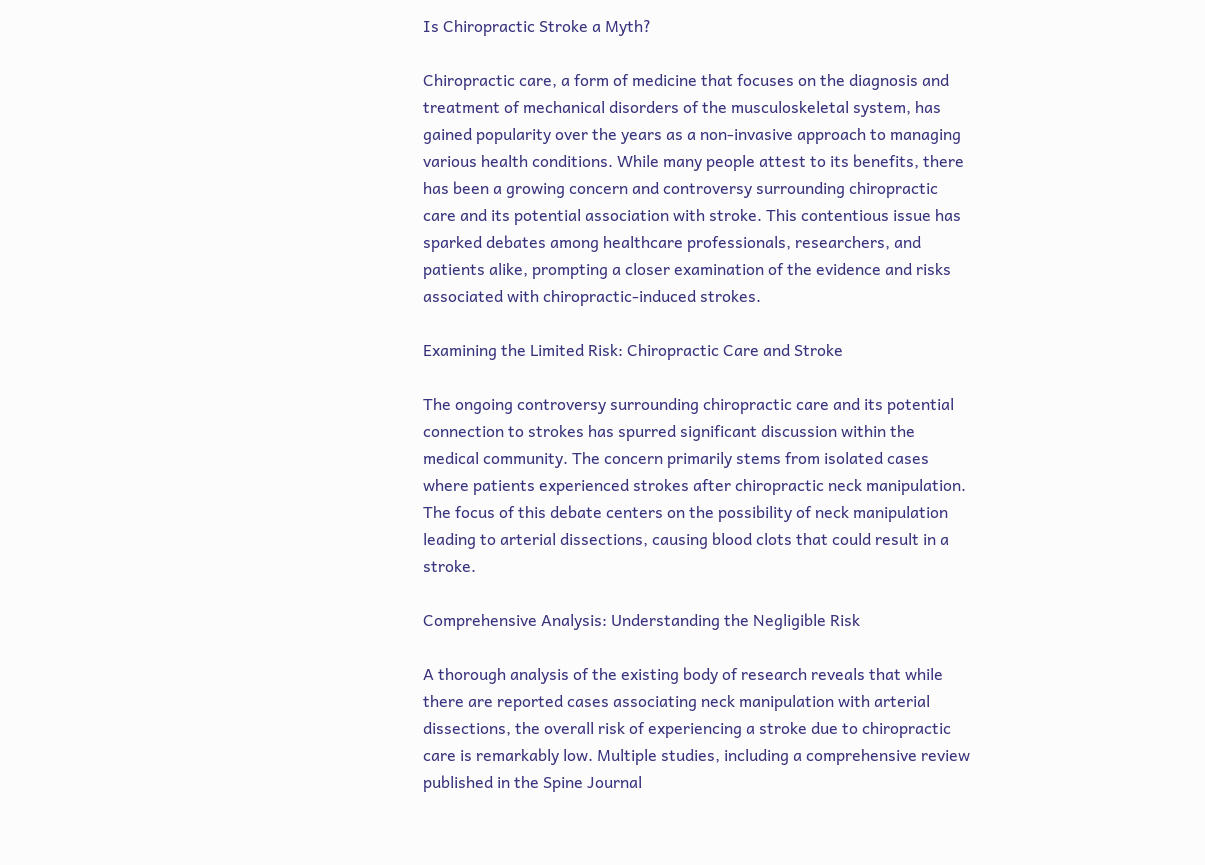Is Chiropractic Stroke a Myth?

Chiropractic care, a form of medicine that focuses on the diagnosis and treatment of mechanical disorders of the musculoskeletal system, has gained popularity over the years as a non-invasive approach to managing various health conditions. While many people attest to its benefits, there has been a growing concern and controversy surrounding chiropractic care and its potential association with stroke. This contentious issue has sparked debates among healthcare professionals, researchers, and patients alike, prompting a closer examination of the evidence and risks associated with chiropractic-induced strokes.

Examining the Limited Risk: Chiropractic Care and Stroke

The ongoing controversy surrounding chiropractic care and its potential connection to strokes has spurred significant discussion within the medical community. The concern primarily stems from isolated cases where patients experienced strokes after chiropractic neck manipulation. The focus of this debate centers on the possibility of neck manipulation leading to arterial dissections, causing blood clots that could result in a stroke.

Comprehensive Analysis: Understanding the Negligible Risk

A thorough analysis of the existing body of research reveals that while there are reported cases associating neck manipulation with arterial dissections, the overall risk of experiencing a stroke due to chiropractic care is remarkably low. Multiple studies, including a comprehensive review published in the Spine Journal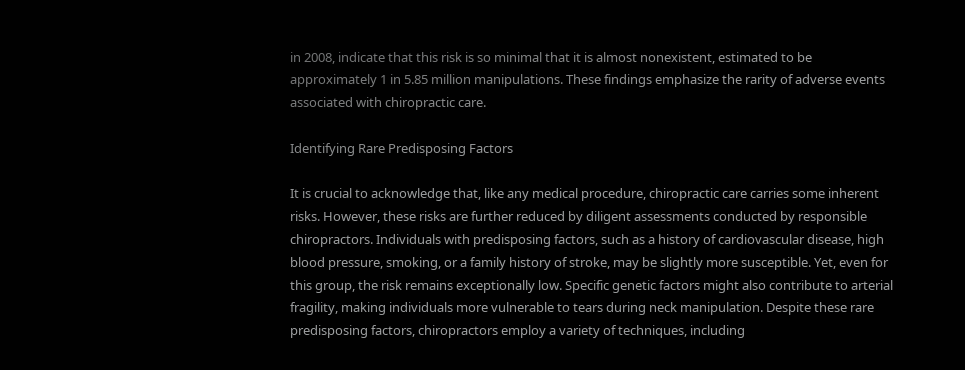in 2008, indicate that this risk is so minimal that it is almost nonexistent, estimated to be approximately 1 in 5.85 million manipulations. These findings emphasize the rarity of adverse events associated with chiropractic care.

Identifying Rare Predisposing Factors

It is crucial to acknowledge that, like any medical procedure, chiropractic care carries some inherent risks. However, these risks are further reduced by diligent assessments conducted by responsible chiropractors. Individuals with predisposing factors, such as a history of cardiovascular disease, high blood pressure, smoking, or a family history of stroke, may be slightly more susceptible. Yet, even for this group, the risk remains exceptionally low. Specific genetic factors might also contribute to arterial fragility, making individuals more vulnerable to tears during neck manipulation. Despite these rare predisposing factors, chiropractors employ a variety of techniques, including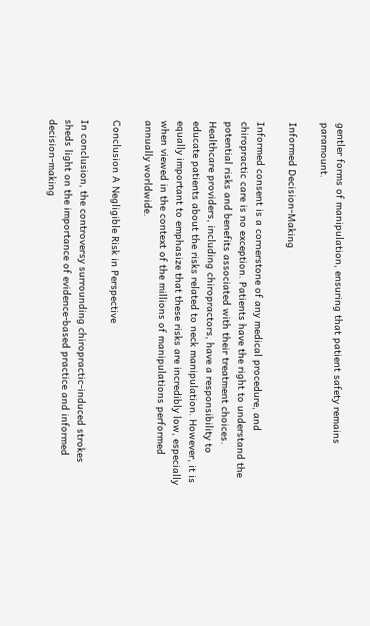gentler forms of manipulation, ensuring that patient safety remains paramount.

Informed Decision-Making

Informed consent is a cornerstone of any medical procedure, and chiropractic care is no exception. Patients have the right to understand the potential risks and benefits associated with their treatment choices. Healthcare providers, including chiropractors, have a responsibility to educate patients about the risks related to neck manipulation. However, it is equally important to emphasize that these risks are incredibly low, especially when viewed in the context of the millions of manipulations performed annually worldwide.

Conclusion A Negligible Risk in Perspective

In conclusion, the controversy surrounding chiropractic-induced strokes sheds light on the importance of evidence-based practice and informed decision-making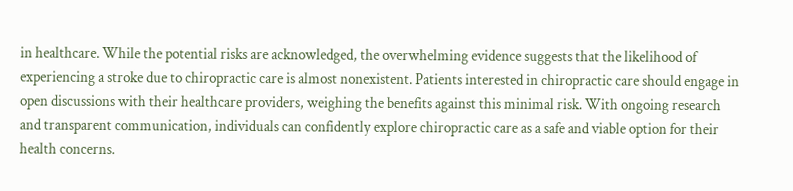in healthcare. While the potential risks are acknowledged, the overwhelming evidence suggests that the likelihood of experiencing a stroke due to chiropractic care is almost nonexistent. Patients interested in chiropractic care should engage in open discussions with their healthcare providers, weighing the benefits against this minimal risk. With ongoing research and transparent communication, individuals can confidently explore chiropractic care as a safe and viable option for their health concerns.